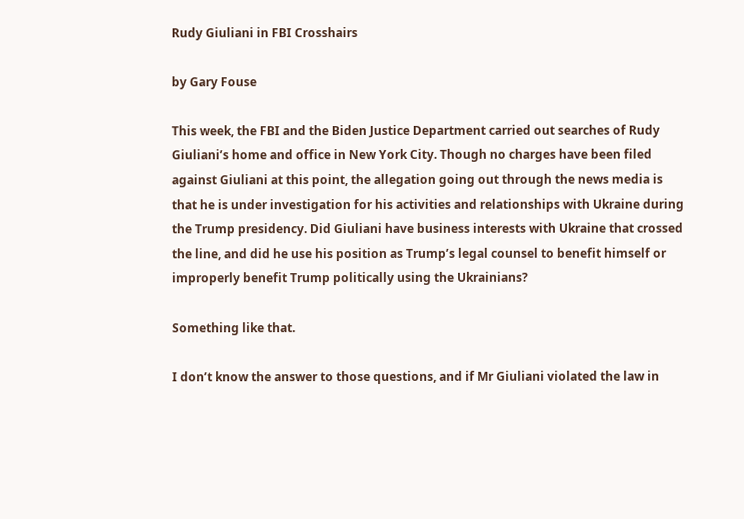Rudy Giuliani in FBI Crosshairs

by Gary Fouse

This week, the FBI and the Biden Justice Department carried out searches of Rudy Giuliani’s home and office in New York City. Though no charges have been filed against Giuliani at this point, the allegation going out through the news media is that he is under investigation for his activities and relationships with Ukraine during the Trump presidency. Did Giuliani have business interests with Ukraine that crossed the line, and did he use his position as Trump’s legal counsel to benefit himself or improperly benefit Trump politically using the Ukrainians?

Something like that.

I don’t know the answer to those questions, and if Mr Giuliani violated the law in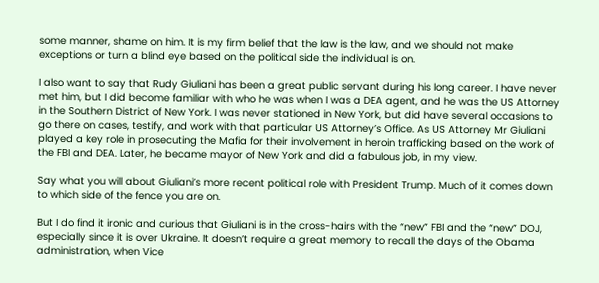some manner, shame on him. It is my firm belief that the law is the law, and we should not make exceptions or turn a blind eye based on the political side the individual is on.

I also want to say that Rudy Giuliani has been a great public servant during his long career. I have never met him, but I did become familiar with who he was when I was a DEA agent, and he was the US Attorney in the Southern District of New York. I was never stationed in New York, but did have several occasions to go there on cases, testify, and work with that particular US Attorney’s Office. As US Attorney Mr Giuliani played a key role in prosecuting the Mafia for their involvement in heroin trafficking based on the work of the FBI and DEA. Later, he became mayor of New York and did a fabulous job, in my view.

Say what you will about Giuliani’s more recent political role with President Trump. Much of it comes down to which side of the fence you are on.

But I do find it ironic and curious that Giuliani is in the cross-hairs with the “new” FBI and the “new” DOJ, especially since it is over Ukraine. It doesn’t require a great memory to recall the days of the Obama administration, when Vice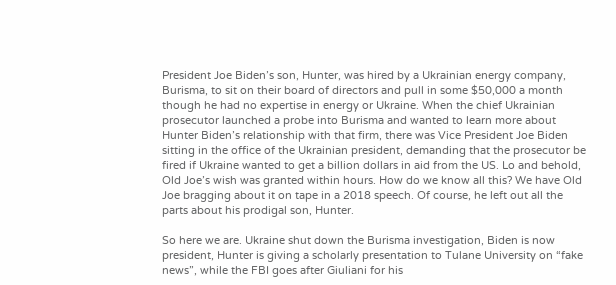President Joe Biden’s son, Hunter, was hired by a Ukrainian energy company, Burisma, to sit on their board of directors and pull in some $50,000 a month though he had no expertise in energy or Ukraine. When the chief Ukrainian prosecutor launched a probe into Burisma and wanted to learn more about Hunter Biden’s relationship with that firm, there was Vice President Joe Biden sitting in the office of the Ukrainian president, demanding that the prosecutor be fired if Ukraine wanted to get a billion dollars in aid from the US. Lo and behold, Old Joe’s wish was granted within hours. How do we know all this? We have Old Joe bragging about it on tape in a 2018 speech. Of course, he left out all the parts about his prodigal son, Hunter.

So here we are. Ukraine shut down the Burisma investigation, Biden is now president, Hunter is giving a scholarly presentation to Tulane University on “fake news”, while the FBI goes after Giuliani for his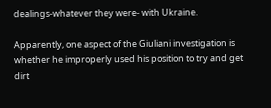dealings-whatever they were- with Ukraine.

Apparently, one aspect of the Giuliani investigation is whether he improperly used his position to try and get dirt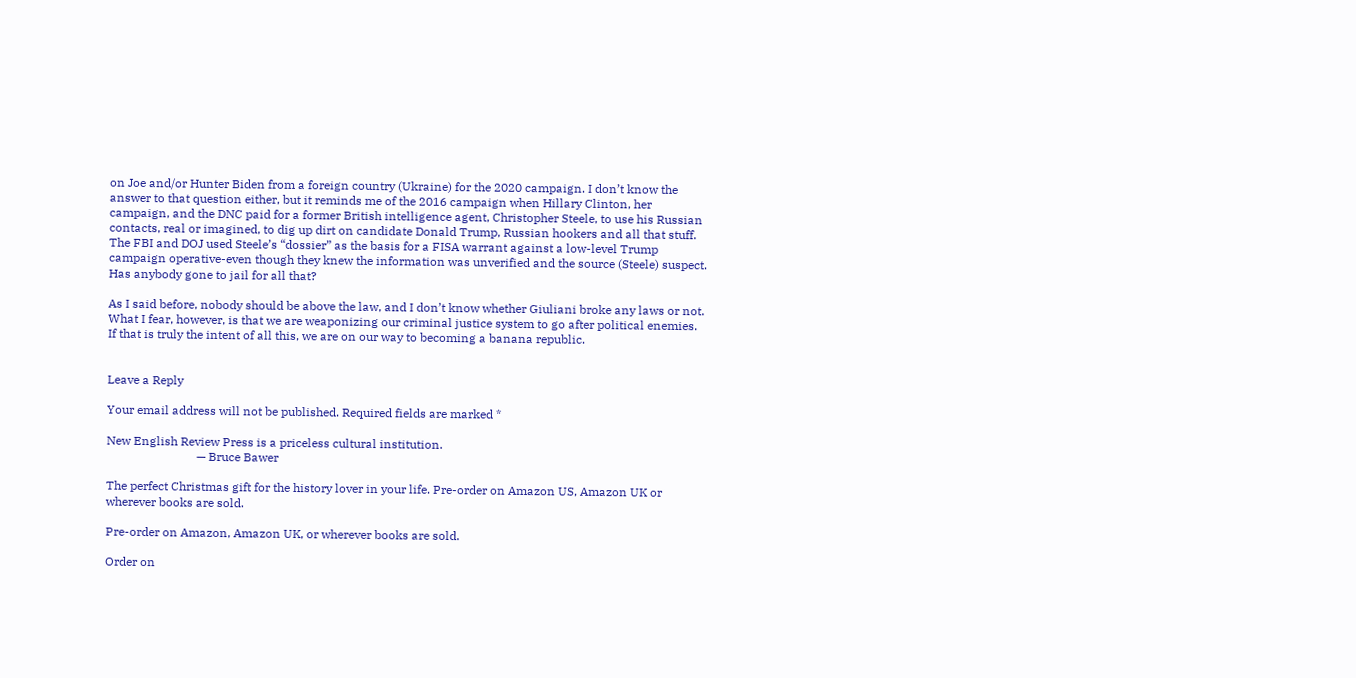on Joe and/or Hunter Biden from a foreign country (Ukraine) for the 2020 campaign. I don’t know the answer to that question either, but it reminds me of the 2016 campaign when Hillary Clinton, her campaign, and the DNC paid for a former British intelligence agent, Christopher Steele, to use his Russian contacts, real or imagined, to dig up dirt on candidate Donald Trump, Russian hookers and all that stuff. The FBI and DOJ used Steele’s “dossier” as the basis for a FISA warrant against a low-level Trump campaign operative-even though they knew the information was unverified and the source (Steele) suspect. Has anybody gone to jail for all that?

As I said before, nobody should be above the law, and I don’t know whether Giuliani broke any laws or not. What I fear, however, is that we are weaponizing our criminal justice system to go after political enemies. If that is truly the intent of all this, we are on our way to becoming a banana republic.


Leave a Reply

Your email address will not be published. Required fields are marked *

New English Review Press is a priceless cultural institution.
                              — Bruce Bawer

The perfect Christmas gift for the history lover in your life. Pre-order on Amazon US, Amazon UK or wherever books are sold.

Pre-order on Amazon, Amazon UK, or wherever books are sold.

Order on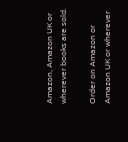Amazon, Amazon UK or wherever books are sold.

Order on Amazon or Amazon UK or wherever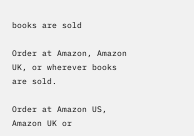books are sold

Order at Amazon, Amazon UK, or wherever books are sold.

Order at Amazon US, Amazon UK or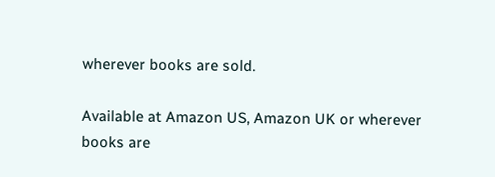wherever books are sold.

Available at Amazon US, Amazon UK or wherever books are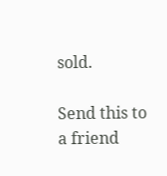sold.

Send this to a friend